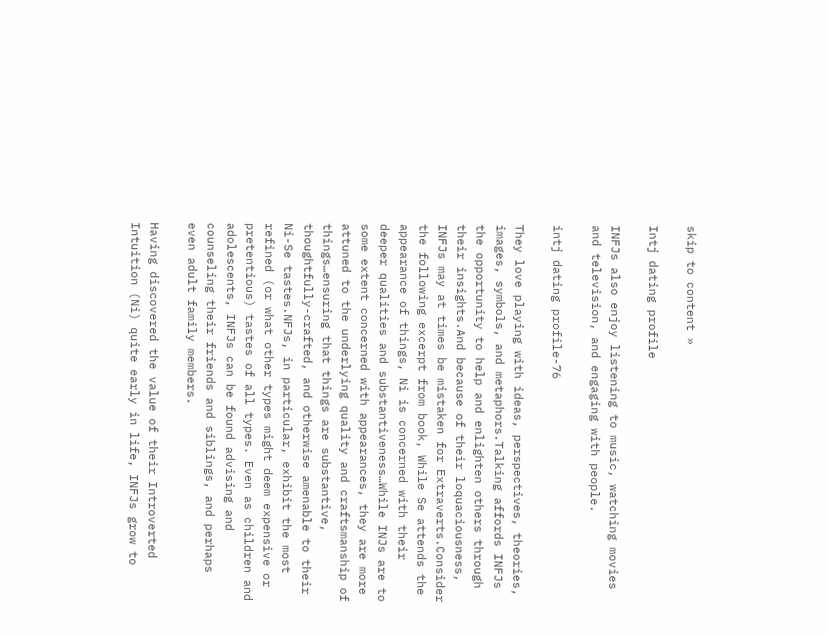skip to content »

Intj dating profile

INFJs also enjoy listening to music, watching movies and television, and engaging with people.

intj dating profile-76

They love playing with ideas, perspectives, theories, images, symbols, and metaphors.Talking affords INFJs the opportunity to help and enlighten others through their insights.And because of their loquaciousness, INFJs may at times be mistaken for Extraverts.Consider the following excerpt from book, While Se attends the appearance of things, Ni is concerned with their deeper qualities and substantiveness…While INJs are to some extent concerned with appearances, they are more attuned to the underlying quality and craftsmanship of things…ensuring that things are substantive, thoughtfully-crafted, and otherwise amenable to their Ni-Se tastes.NFJs, in particular, exhibit the most refined (or what other types might deem expensive or pretentious) tastes of all types. Even as children and adolescents, INFJs can be found advising and counseling their friends and siblings, and perhaps even adult family members.

Having discovered the value of their Introverted Intuition (Ni) quite early in life, INFJs grow to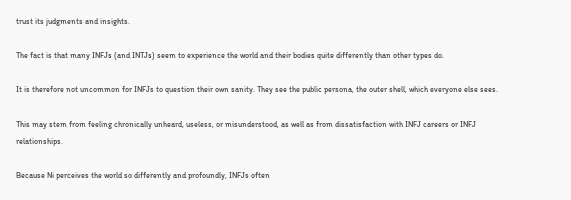trust its judgments and insights.

The fact is that many INFJs (and INTJs) seem to experience the world and their bodies quite differently than other types do.

It is therefore not uncommon for INFJs to question their own sanity. They see the public persona, the outer shell, which everyone else sees.

This may stem from feeling chronically unheard, useless, or misunderstood, as well as from dissatisfaction with INFJ careers or INFJ relationships.

Because Ni perceives the world so differently and profoundly, INFJs often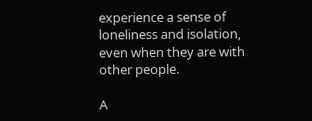experience a sense of loneliness and isolation, even when they are with other people.

A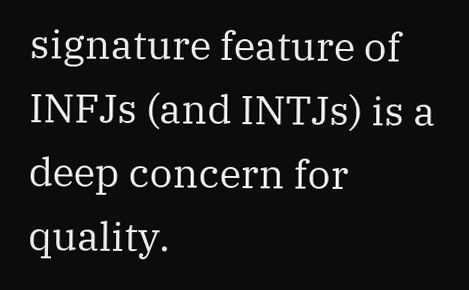signature feature of INFJs (and INTJs) is a deep concern for quality.